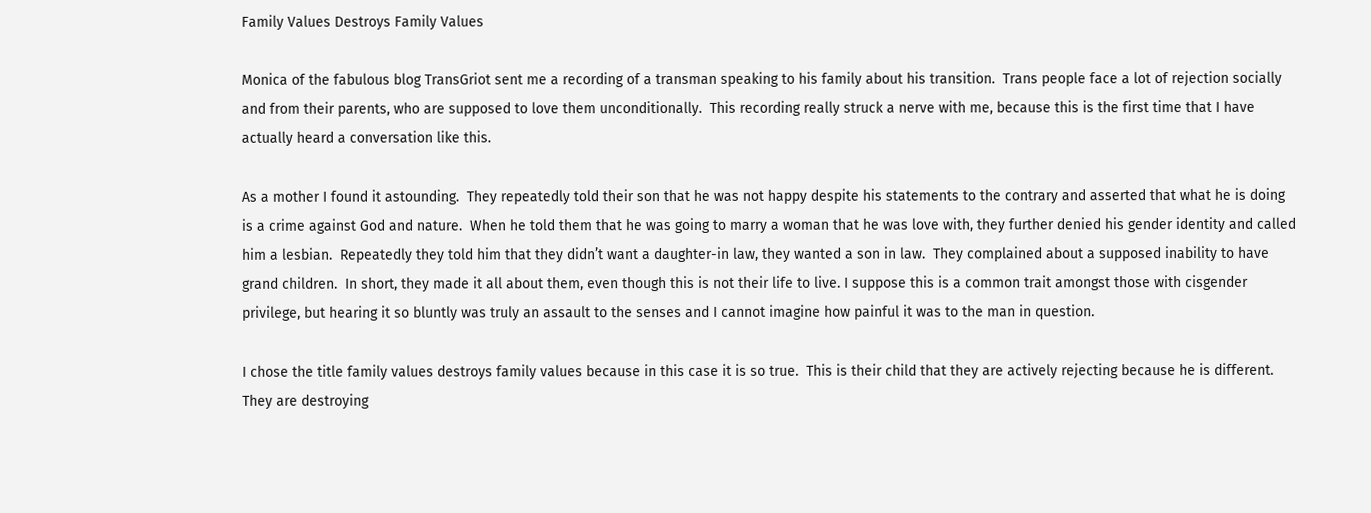Family Values Destroys Family Values

Monica of the fabulous blog TransGriot sent me a recording of a transman speaking to his family about his transition.  Trans people face a lot of rejection socially and from their parents, who are supposed to love them unconditionally.  This recording really struck a nerve with me, because this is the first time that I have actually heard a conversation like this.

As a mother I found it astounding.  They repeatedly told their son that he was not happy despite his statements to the contrary and asserted that what he is doing is a crime against God and nature.  When he told them that he was going to marry a woman that he was love with, they further denied his gender identity and called him a lesbian.  Repeatedly they told him that they didn’t want a daughter-in law, they wanted a son in law.  They complained about a supposed inability to have grand children.  In short, they made it all about them, even though this is not their life to live. I suppose this is a common trait amongst those with cisgender privilege, but hearing it so bluntly was truly an assault to the senses and I cannot imagine how painful it was to the man in question.

I chose the title family values destroys family values because in this case it is so true.  This is their child that they are actively rejecting because he is different.  They are destroying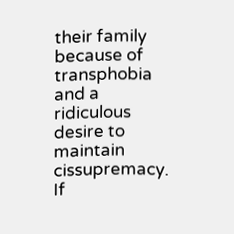their family because of transphobia and a ridiculous desire to maintain cissupremacy.  If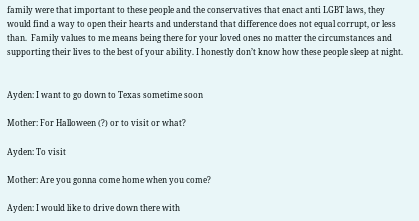family were that important to these people and the conservatives that enact anti LGBT laws, they would find a way to open their hearts and understand that difference does not equal corrupt, or less than.  Family values to me means being there for your loved ones no matter the circumstances and supporting their lives to the best of your ability. I honestly don’t know how these people sleep at night.


Ayden: I want to go down to Texas sometime soon

Mother: For Halloween (?) or to visit or what?

Ayden: To visit

Mother: Are you gonna come home when you come?

Ayden: I would like to drive down there with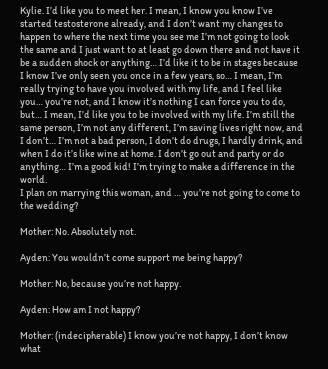Kylie. I’d like you to meet her. I mean, I know you know I’ve started testosterone already, and I don’t want my changes to happen to where the next time you see me I’m not going to look the same and I just want to at least go down there and not have it be a sudden shock or anything… I’d like it to be in stages because I know I’ve only seen you once in a few years, so… I mean, I’m really trying to have you involved with my life, and I feel like you… you’re not, and I know it’s nothing I can force you to do, but… I mean, I’d like you to be involved with my life. I’m still the same person, I’m not any different, I’m saving lives right now, and I don’t… I’m not a bad person, I don’t do drugs, I hardly drink, and when I do it’s like wine at home. I don’t go out and party or do anything… I’m a good kid! I’m trying to make a difference in the world.
I plan on marrying this woman, and … you’re not going to come to the wedding?

Mother: No. Absolutely not.

Ayden: You wouldn’t come support me being happy?

Mother: No, because you’re not happy.

Ayden: How am I not happy?

Mother: (indecipherable) I know you’re not happy, I don’t know what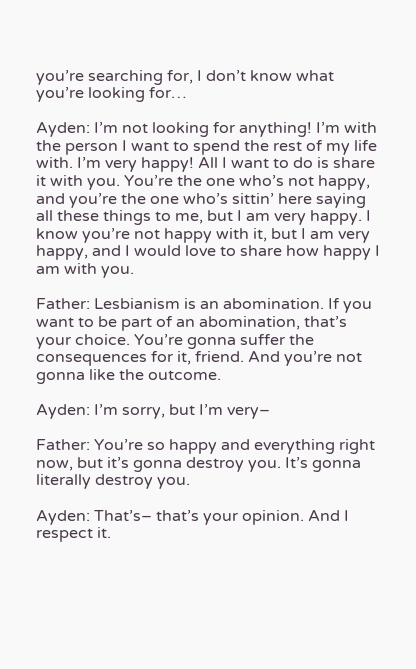you’re searching for, I don’t know what you’re looking for…

Ayden: I’m not looking for anything! I’m with the person I want to spend the rest of my life with. I’m very happy! All I want to do is share it with you. You’re the one who’s not happy, and you’re the one who’s sittin’ here saying all these things to me, but I am very happy. I know you’re not happy with it, but I am very happy, and I would love to share how happy I am with you.

Father: Lesbianism is an abomination. If you want to be part of an abomination, that’s your choice. You’re gonna suffer the consequences for it, friend. And you’re not gonna like the outcome.

Ayden: I’m sorry, but I’m very–

Father: You’re so happy and everything right now, but it’s gonna destroy you. It’s gonna literally destroy you.

Ayden: That’s– that’s your opinion. And I respect it.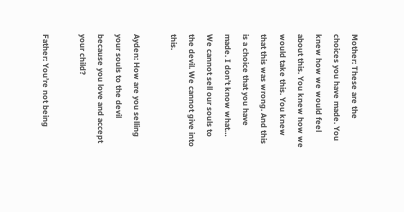Mother: These are the choices you have made. You knew how we would feel about this. You knew how we would take this. You knew that this was wrong. And this is a choice that you have made. I don’t know what… We cannot sell our souls to the devil. We cannot give into this.

Ayden: How are you selling your souls to the devil because you love and accept your child?

Father: You’re not being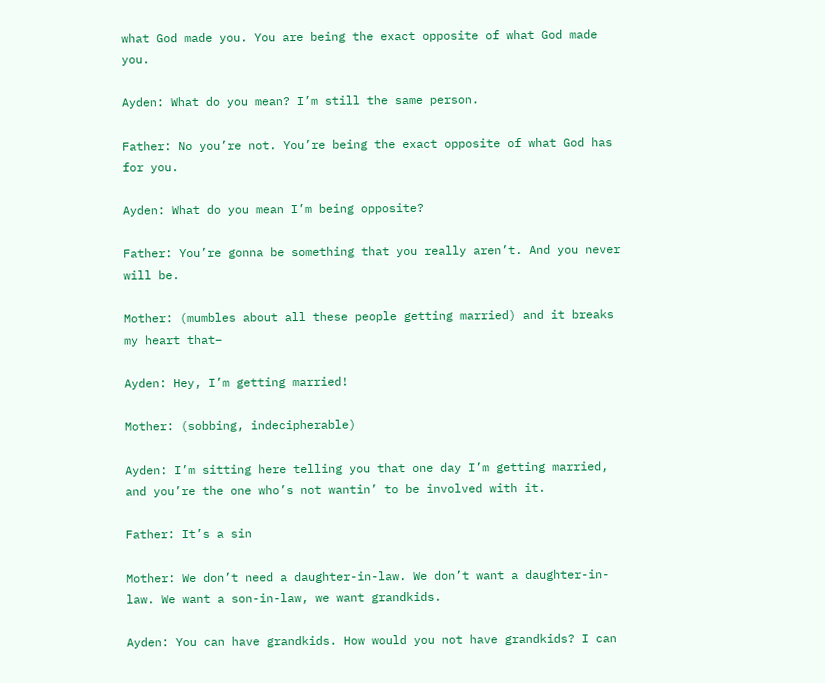what God made you. You are being the exact opposite of what God made you.

Ayden: What do you mean? I’m still the same person.

Father: No you’re not. You’re being the exact opposite of what God has for you.

Ayden: What do you mean I’m being opposite?

Father: You’re gonna be something that you really aren’t. And you never will be.

Mother: (mumbles about all these people getting married) and it breaks my heart that–

Ayden: Hey, I’m getting married!

Mother: (sobbing, indecipherable)

Ayden: I’m sitting here telling you that one day I’m getting married, and you’re the one who’s not wantin’ to be involved with it.

Father: It’s a sin

Mother: We don’t need a daughter-in-law. We don’t want a daughter-in-law. We want a son-in-law, we want grandkids.

Ayden: You can have grandkids. How would you not have grandkids? I can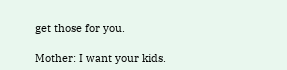get those for you.

Mother: I want your kids.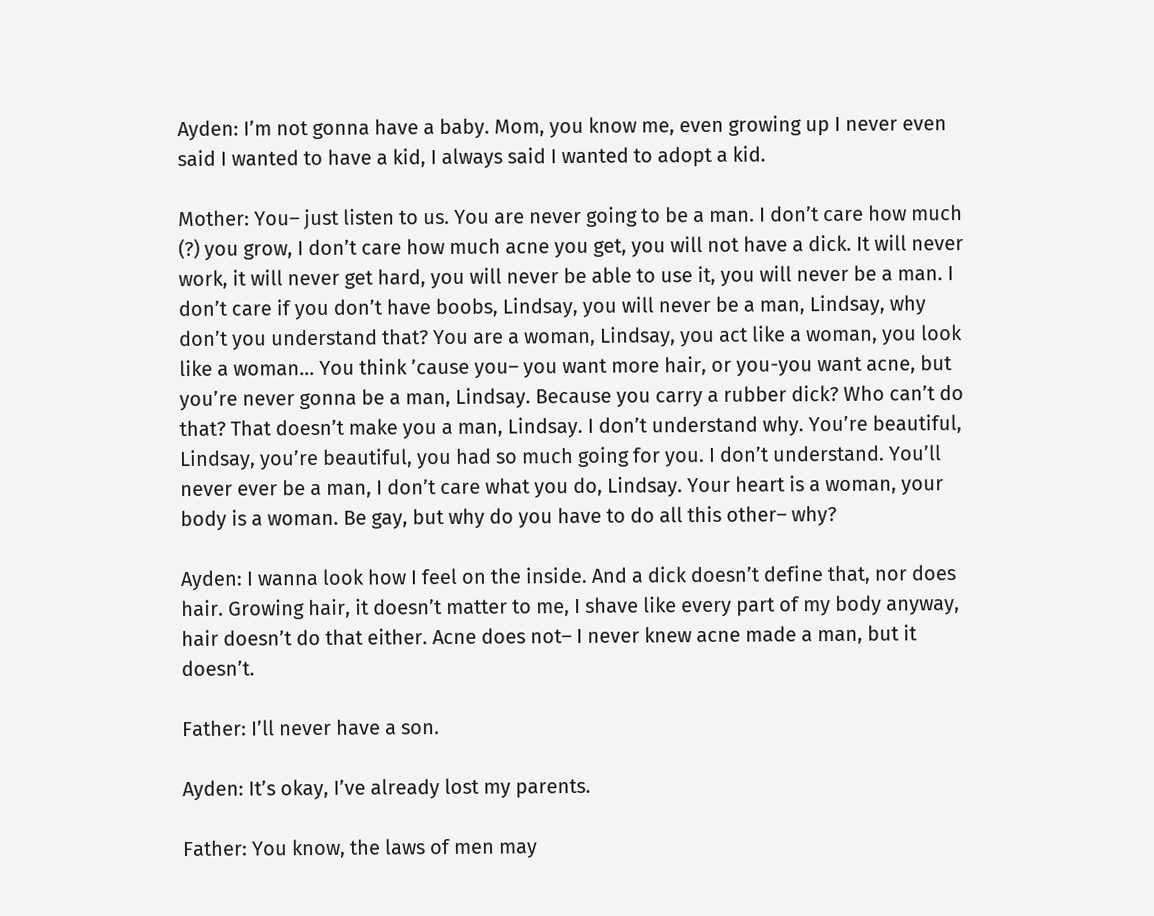Ayden: I’m not gonna have a baby. Mom, you know me, even growing up I never even said I wanted to have a kid, I always said I wanted to adopt a kid.

Mother: You– just listen to us. You are never going to be a man. I don’t care how much (?) you grow, I don’t care how much acne you get, you will not have a dick. It will never work, it will never get hard, you will never be able to use it, you will never be a man. I don’t care if you don’t have boobs, Lindsay, you will never be a man, Lindsay, why don’t you understand that? You are a woman, Lindsay, you act like a woman, you look like a woman… You think ’cause you– you want more hair, or you-you want acne, but you’re never gonna be a man, Lindsay. Because you carry a rubber dick? Who can’t do that? That doesn’t make you a man, Lindsay. I don’t understand why. You’re beautiful, Lindsay, you’re beautiful, you had so much going for you. I don’t understand. You’ll never ever be a man, I don’t care what you do, Lindsay. Your heart is a woman, your body is a woman. Be gay, but why do you have to do all this other– why?

Ayden: I wanna look how I feel on the inside. And a dick doesn’t define that, nor does hair. Growing hair, it doesn’t matter to me, I shave like every part of my body anyway, hair doesn’t do that either. Acne does not– I never knew acne made a man, but it doesn’t.

Father: I’ll never have a son.

Ayden: It’s okay, I’ve already lost my parents.

Father: You know, the laws of men may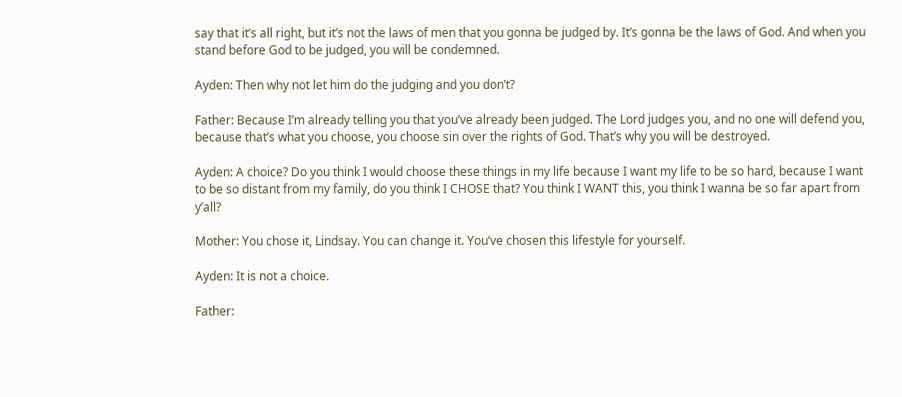say that it’s all right, but it’s not the laws of men that you gonna be judged by. It’s gonna be the laws of God. And when you stand before God to be judged, you will be condemned.

Ayden: Then why not let him do the judging and you don’t?

Father: Because I’m already telling you that you’ve already been judged. The Lord judges you, and no one will defend you, because that’s what you choose, you choose sin over the rights of God. That’s why you will be destroyed.

Ayden: A choice? Do you think I would choose these things in my life because I want my life to be so hard, because I want to be so distant from my family, do you think I CHOSE that? You think I WANT this, you think I wanna be so far apart from y’all?

Mother: You chose it, Lindsay. You can change it. You’ve chosen this lifestyle for yourself.

Ayden: It is not a choice.

Father: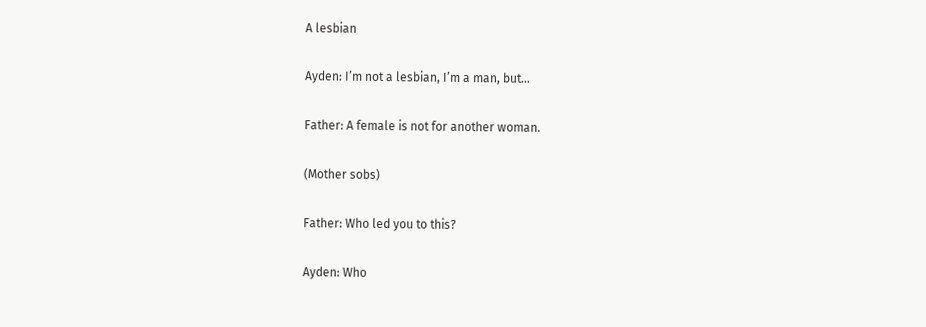A lesbian

Ayden: I’m not a lesbian, I’m a man, but…

Father: A female is not for another woman.

(Mother sobs)

Father: Who led you to this?

Ayden: Who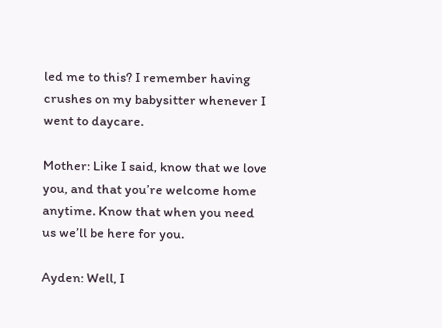led me to this? I remember having crushes on my babysitter whenever I went to daycare.

Mother: Like I said, know that we love you, and that you’re welcome home anytime. Know that when you need us we’ll be here for you.

Ayden: Well, I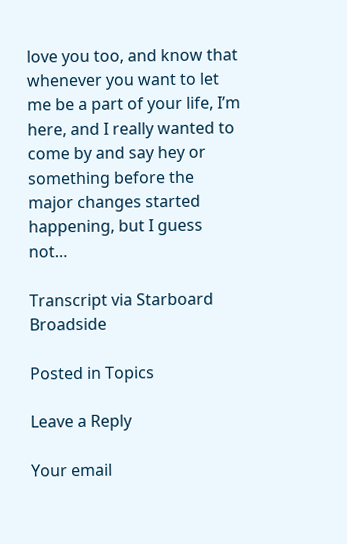love you too, and know that whenever you want to let me be a part of your life, I’m here, and I really wanted to come by and say hey or something before the major changes started happening, but I guess not…

Transcript via Starboard Broadside

Posted in Topics

Leave a Reply

Your email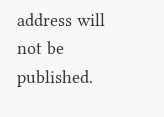address will not be published.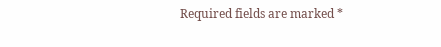Required fields are marked *